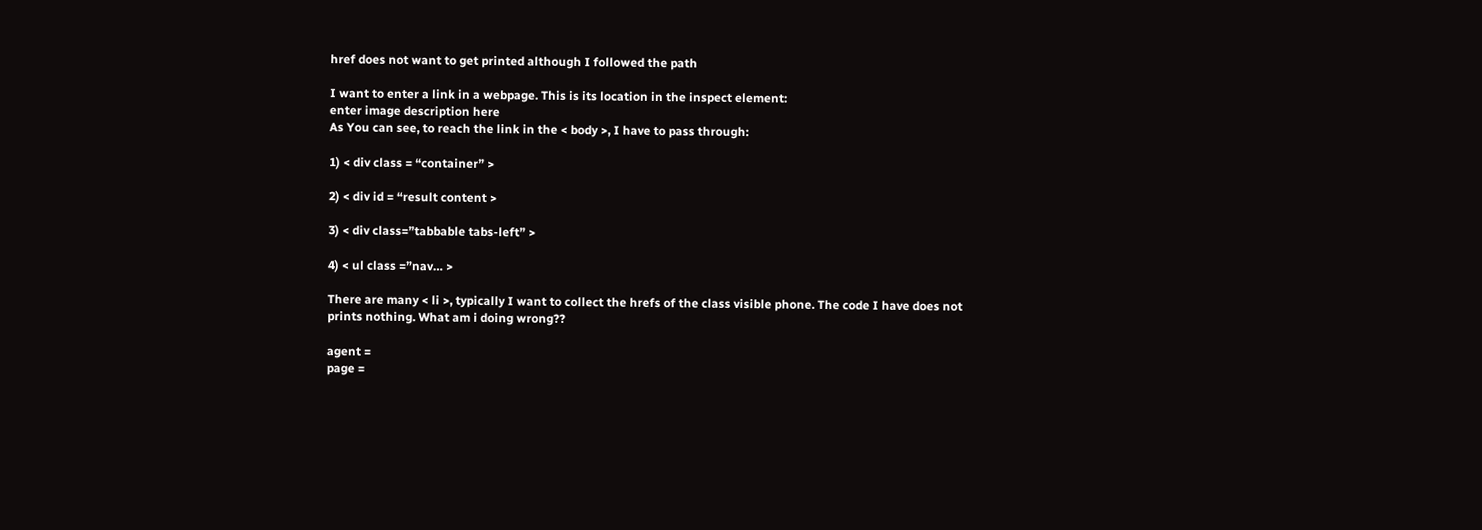href does not want to get printed although I followed the path

I want to enter a link in a webpage. This is its location in the inspect element:
enter image description here
As You can see, to reach the link in the < body >, I have to pass through:

1) < div class = “container” >

2) < div id = “result content >

3) < div class=”tabbable tabs-left” >

4) < ul class =”nav… >

There are many < li >, typically I want to collect the hrefs of the class visible phone. The code I have does not prints nothing. What am i doing wrong??

agent =
page =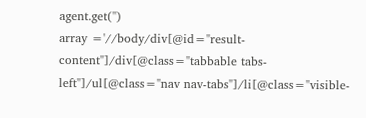agent.get('')
array ='//body/div[@id="result-content"]/div[@class="tabbable tabs-left"]/ul[@class="nav nav-tabs"]/li[@class="visible-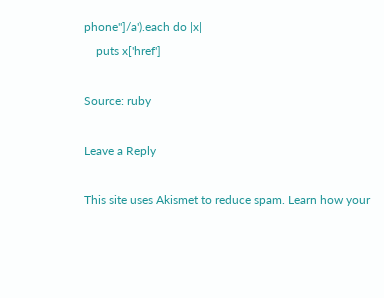phone"]/a').each do |x|
    puts x['href']

Source: ruby

Leave a Reply

This site uses Akismet to reduce spam. Learn how your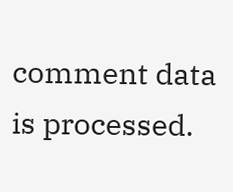comment data is processed.